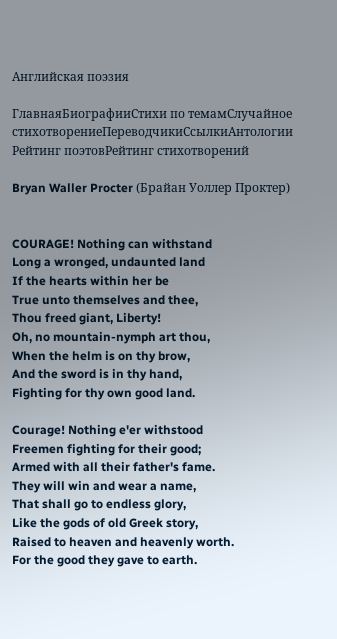Английская поэзия

ГлавнаяБиографииСтихи по темамСлучайное стихотворениеПереводчикиСсылкиАнтологии
Рейтинг поэтовРейтинг стихотворений

Bryan Waller Procter (Брайан Уоллер Проктер)


COURAGE! Nothing can withstand
Long a wronged, undaunted land
If the hearts within her be
True unto themselves and thee,
Thou freed giant, Liberty!
Oh, no mountain-nymph art thou,
When the helm is on thy brow,
And the sword is in thy hand,
Fighting for thy own good land.

Courage! Nothing e'er withstood
Freemen fighting for their good;
Armed with all their father's fame.
They will win and wear a name,
That shall go to endless glory,
Like the gods of old Greek story,
Raised to heaven and heavenly worth.
For the good they gave to earth.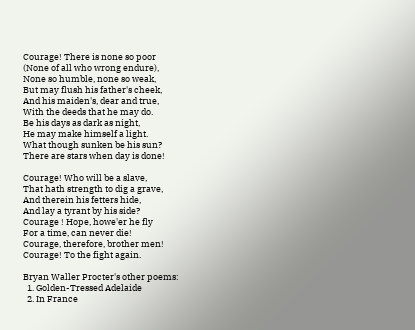Courage! There is none so poor
(None of all who wrong endure),
None so humble, none so weak,
But may flush his father's cheek,
And his maiden's, dear and true,
With the deeds that he may do.
Be his days as dark as night,
He may make himself a light.
What though sunken be his sun?
There are stars when day is done!

Courage! Who will be a slave,
That hath strength to dig a grave,
And therein his fetters hide,
And lay a tyrant by his side?
Courage ! Hope, howe'er he fly
For a time, can never die!
Courage, therefore, brother men!
Courage! To the fight again.

Bryan Waller Procter's other poems:
  1. Golden-Tressed Adelaide
  2. In France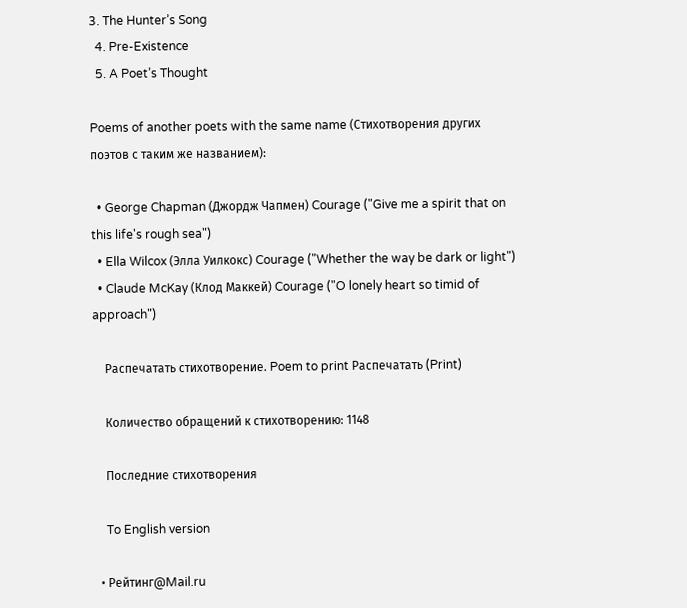3. The Hunter’s Song
  4. Pre-Existence
  5. A Poet’s Thought

Poems of another poets with the same name (Стихотворения других поэтов с таким же названием):

  • George Chapman (Джордж Чапмен) Courage ("Give me a spirit that on this life's rough sea")
  • Ella Wilcox (Элла Уилкокс) Courage ("Whether the way be dark or light")
  • Claude McKay (Клод Маккей) Courage ("O lonely heart so timid of approach")

    Распечатать стихотворение. Poem to print Распечатать (Print)

    Количество обращений к стихотворению: 1148

    Последние стихотворения

    To English version

  • Рейтинг@Mail.ru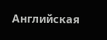Английская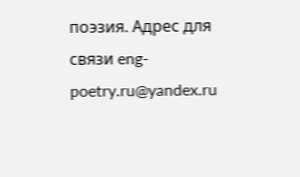поэзия. Адрес для связи eng-poetry.ru@yandex.ru